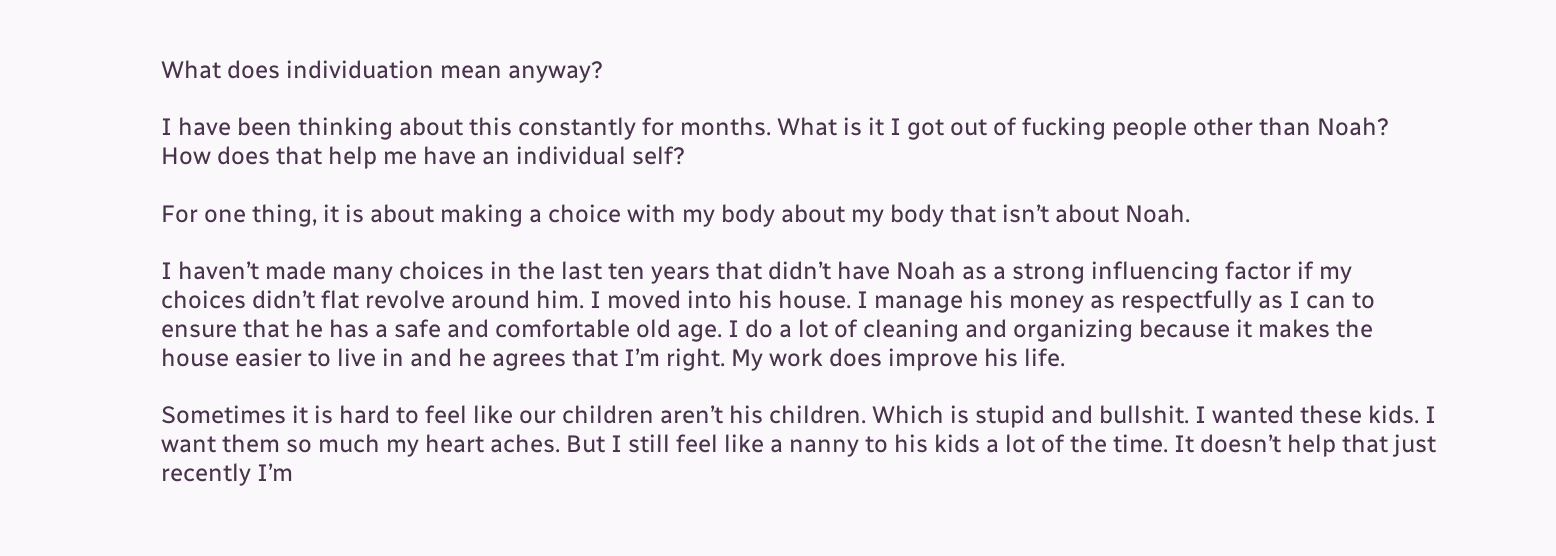What does individuation mean anyway?

I have been thinking about this constantly for months. What is it I got out of fucking people other than Noah? How does that help me have an individual self?

For one thing, it is about making a choice with my body about my body that isn’t about Noah.

I haven’t made many choices in the last ten years that didn’t have Noah as a strong influencing factor if my choices didn’t flat revolve around him. I moved into his house. I manage his money as respectfully as I can to ensure that he has a safe and comfortable old age. I do a lot of cleaning and organizing because it makes the house easier to live in and he agrees that I’m right. My work does improve his life.

Sometimes it is hard to feel like our children aren’t his children. Which is stupid and bullshit. I wanted these kids. I want them so much my heart aches. But I still feel like a nanny to his kids a lot of the time. It doesn’t help that just recently I’m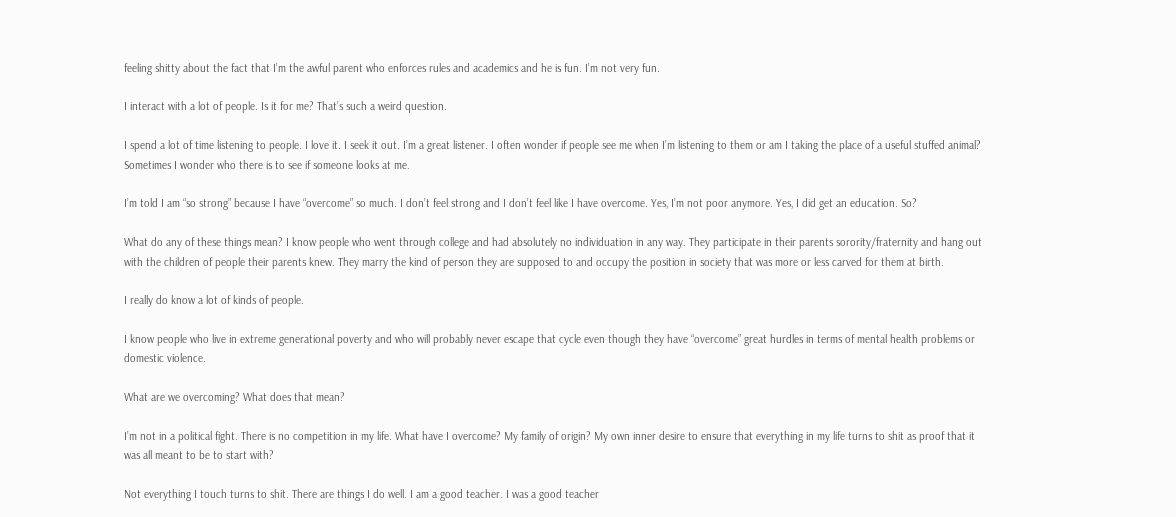feeling shitty about the fact that I’m the awful parent who enforces rules and academics and he is fun. I’m not very fun.

I interact with a lot of people. Is it for me? That’s such a weird question.

I spend a lot of time listening to people. I love it. I seek it out. I’m a great listener. I often wonder if people see me when I’m listening to them or am I taking the place of a useful stuffed animal? Sometimes I wonder who there is to see if someone looks at me.

I’m told I am “so strong” because I have “overcome” so much. I don’t feel strong and I don’t feel like I have overcome. Yes, I’m not poor anymore. Yes, I did get an education. So?

What do any of these things mean? I know people who went through college and had absolutely no individuation in any way. They participate in their parents sorority/fraternity and hang out with the children of people their parents knew. They marry the kind of person they are supposed to and occupy the position in society that was more or less carved for them at birth.

I really do know a lot of kinds of people.

I know people who live in extreme generational poverty and who will probably never escape that cycle even though they have “overcome” great hurdles in terms of mental health problems or domestic violence.

What are we overcoming? What does that mean?

I’m not in a political fight. There is no competition in my life. What have I overcome? My family of origin? My own inner desire to ensure that everything in my life turns to shit as proof that it was all meant to be to start with?

Not everything I touch turns to shit. There are things I do well. I am a good teacher. I was a good teacher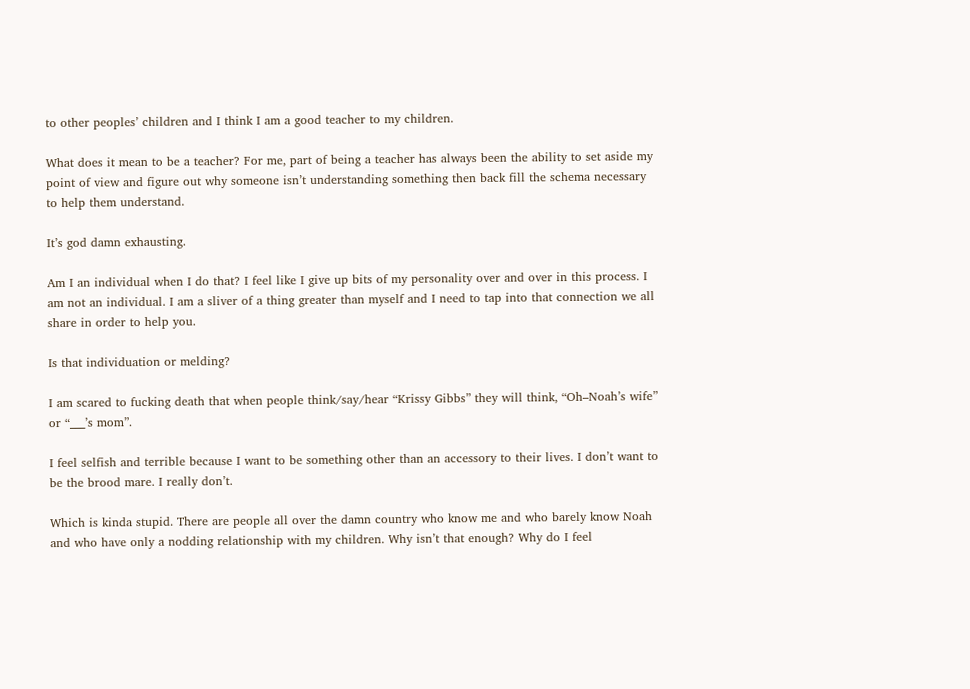to other peoples’ children and I think I am a good teacher to my children.

What does it mean to be a teacher? For me, part of being a teacher has always been the ability to set aside my point of view and figure out why someone isn’t understanding something then back fill the schema necessary to help them understand.

It’s god damn exhausting.

Am I an individual when I do that? I feel like I give up bits of my personality over and over in this process. I am not an individual. I am a sliver of a thing greater than myself and I need to tap into that connection we all share in order to help you.

Is that individuation or melding?

I am scared to fucking death that when people think/say/hear “Krissy Gibbs” they will think, “Oh–Noah’s wife” or “___’s mom”.

I feel selfish and terrible because I want to be something other than an accessory to their lives. I don’t want to be the brood mare. I really don’t.

Which is kinda stupid. There are people all over the damn country who know me and who barely know Noah and who have only a nodding relationship with my children. Why isn’t that enough? Why do I feel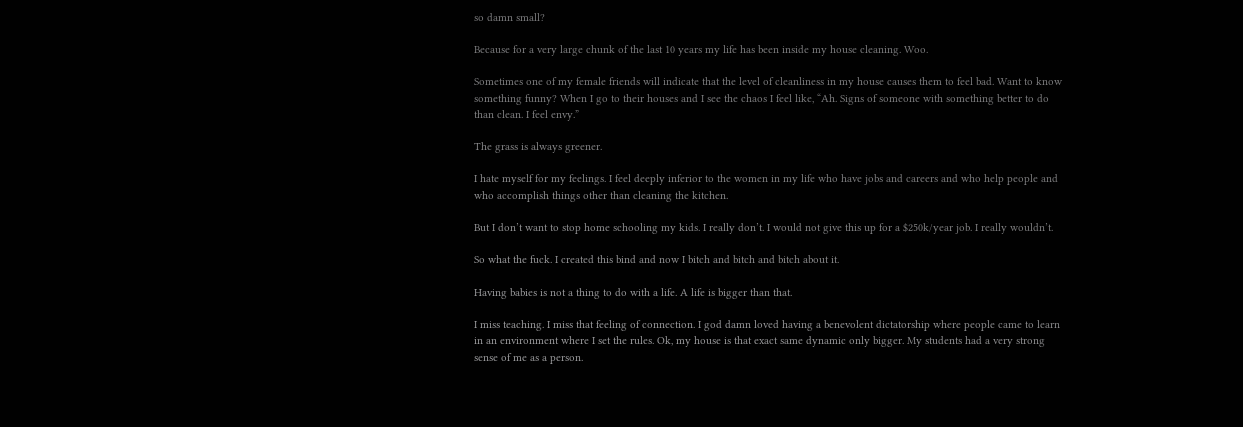so damn small?

Because for a very large chunk of the last 10 years my life has been inside my house cleaning. Woo.

Sometimes one of my female friends will indicate that the level of cleanliness in my house causes them to feel bad. Want to know something funny? When I go to their houses and I see the chaos I feel like, “Ah. Signs of someone with something better to do than clean. I feel envy.”

The grass is always greener.

I hate myself for my feelings. I feel deeply inferior to the women in my life who have jobs and careers and who help people and who accomplish things other than cleaning the kitchen.

But I don’t want to stop home schooling my kids. I really don’t. I would not give this up for a $250k/year job. I really wouldn’t.

So what the fuck. I created this bind and now I bitch and bitch and bitch about it.

Having babies is not a thing to do with a life. A life is bigger than that.

I miss teaching. I miss that feeling of connection. I god damn loved having a benevolent dictatorship where people came to learn in an environment where I set the rules. Ok, my house is that exact same dynamic only bigger. My students had a very strong sense of me as a person.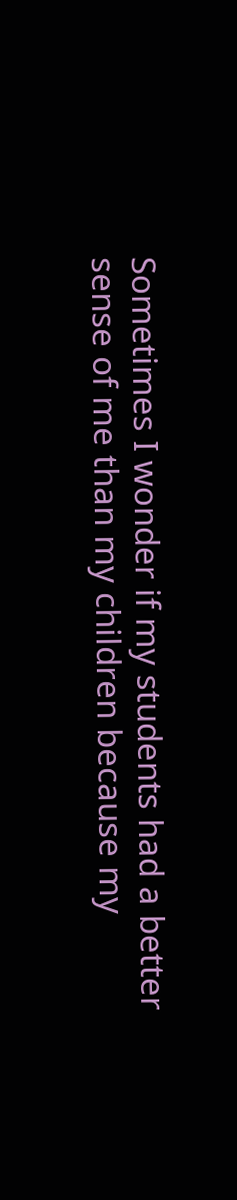Sometimes I wonder if my students had a better sense of me than my children because my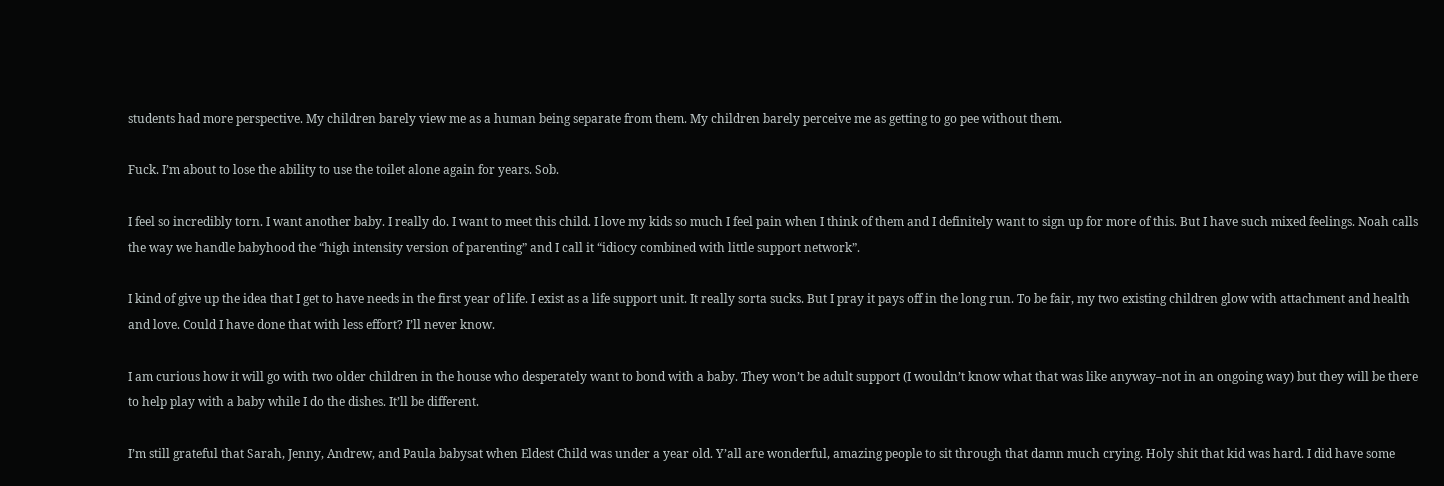students had more perspective. My children barely view me as a human being separate from them. My children barely perceive me as getting to go pee without them.

Fuck. I’m about to lose the ability to use the toilet alone again for years. Sob.

I feel so incredibly torn. I want another baby. I really do. I want to meet this child. I love my kids so much I feel pain when I think of them and I definitely want to sign up for more of this. But I have such mixed feelings. Noah calls the way we handle babyhood the “high intensity version of parenting” and I call it “idiocy combined with little support network”.

I kind of give up the idea that I get to have needs in the first year of life. I exist as a life support unit. It really sorta sucks. But I pray it pays off in the long run. To be fair, my two existing children glow with attachment and health and love. Could I have done that with less effort? I’ll never know.

I am curious how it will go with two older children in the house who desperately want to bond with a baby. They won’t be adult support (I wouldn’t know what that was like anyway–not in an ongoing way) but they will be there to help play with a baby while I do the dishes. It’ll be different.

I’m still grateful that Sarah, Jenny, Andrew, and Paula babysat when Eldest Child was under a year old. Y’all are wonderful, amazing people to sit through that damn much crying. Holy shit that kid was hard. I did have some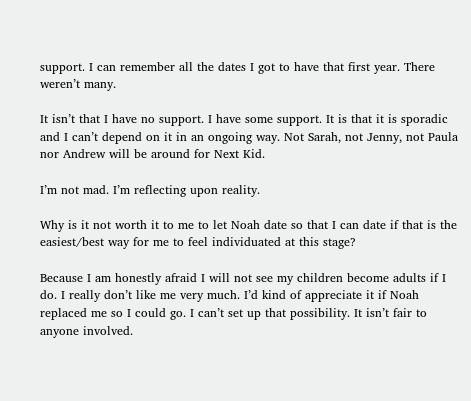support. I can remember all the dates I got to have that first year. There weren’t many.

It isn’t that I have no support. I have some support. It is that it is sporadic and I can’t depend on it in an ongoing way. Not Sarah, not Jenny, not Paula nor Andrew will be around for Next Kid.

I’m not mad. I’m reflecting upon reality.

Why is it not worth it to me to let Noah date so that I can date if that is the easiest/best way for me to feel individuated at this stage?

Because I am honestly afraid I will not see my children become adults if I do. I really don’t like me very much. I’d kind of appreciate it if Noah replaced me so I could go. I can’t set up that possibility. It isn’t fair to anyone involved.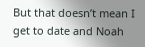But that doesn’t mean I get to date and Noah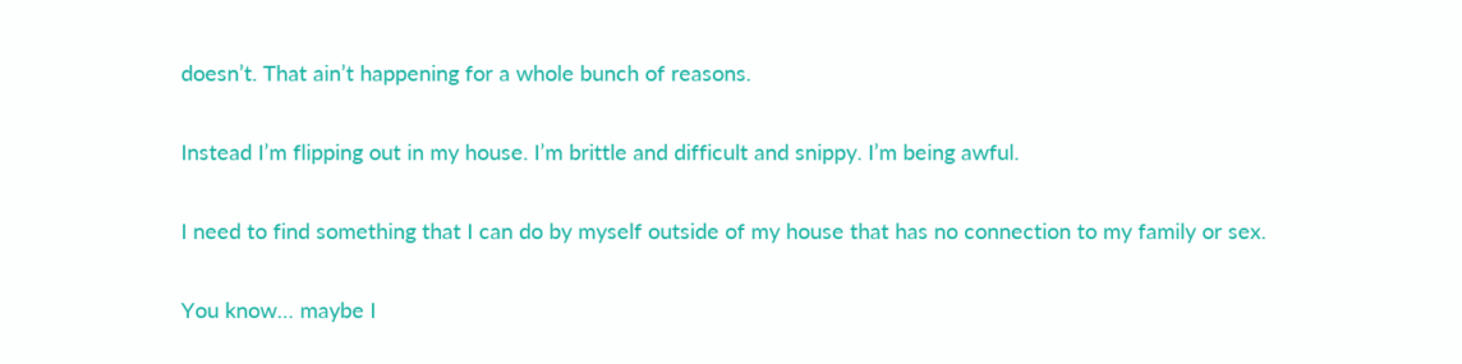doesn’t. That ain’t happening for a whole bunch of reasons.

Instead I’m flipping out in my house. I’m brittle and difficult and snippy. I’m being awful.

I need to find something that I can do by myself outside of my house that has no connection to my family or sex.

You know… maybe I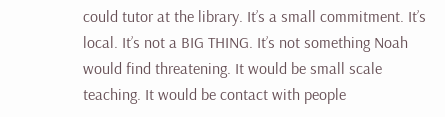could tutor at the library. It’s a small commitment. It’s local. It’s not a BIG THING. It’s not something Noah would find threatening. It would be small scale teaching. It would be contact with people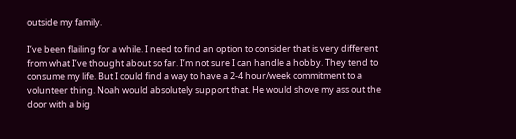outside my family.

I’ve been flailing for a while. I need to find an option to consider that is very different from what I’ve thought about so far. I’m not sure I can handle a hobby. They tend to consume my life. But I could find a way to have a 2-4 hour/week commitment to a volunteer thing. Noah would absolutely support that. He would shove my ass out the door with a big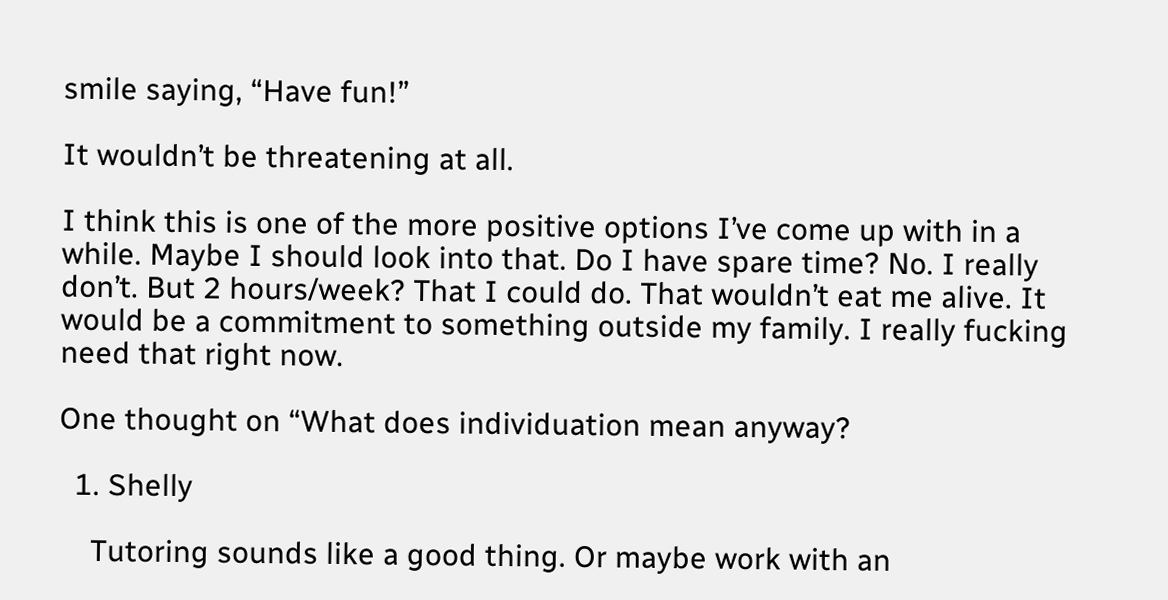smile saying, “Have fun!”

It wouldn’t be threatening at all.

I think this is one of the more positive options I’ve come up with in a while. Maybe I should look into that. Do I have spare time? No. I really don’t. But 2 hours/week? That I could do. That wouldn’t eat me alive. It would be a commitment to something outside my family. I really fucking need that right now.

One thought on “What does individuation mean anyway?

  1. Shelly

    Tutoring sounds like a good thing. Or maybe work with an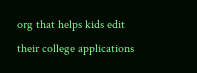org that helps kids edit their college applications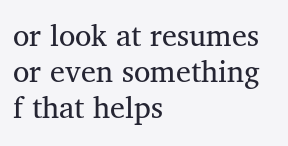or look at resumes or even something f that helps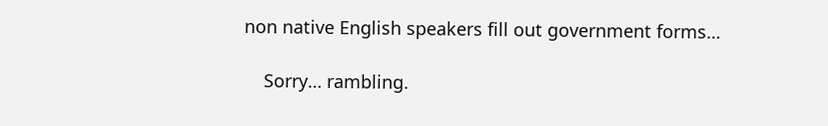non native English speakers fill out government forms…

    Sorry… rambling.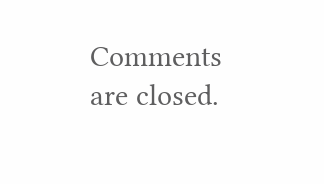Comments are closed.